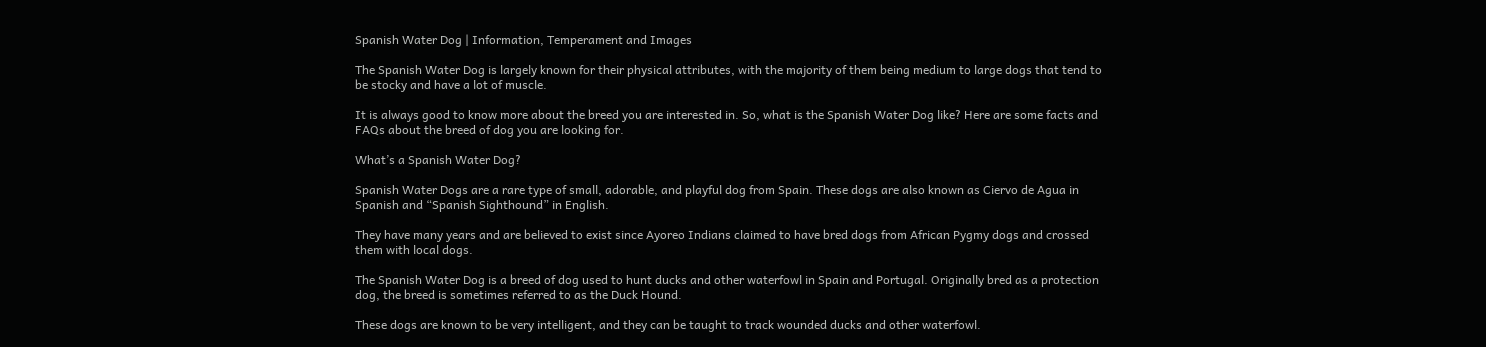Spanish Water Dog | Information, Temperament and Images

The Spanish Water Dog is largely known for their physical attributes, with the majority of them being medium to large dogs that tend to be stocky and have a lot of muscle.

It is always good to know more about the breed you are interested in. So, what is the Spanish Water Dog like? Here are some facts and FAQs about the breed of dog you are looking for.

What’s a Spanish Water Dog?

Spanish Water Dogs are a rare type of small, adorable, and playful dog from Spain. These dogs are also known as Ciervo de Agua in Spanish and “Spanish Sighthound” in English.

They have many years and are believed to exist since Ayoreo Indians claimed to have bred dogs from African Pygmy dogs and crossed them with local dogs.

The Spanish Water Dog is a breed of dog used to hunt ducks and other waterfowl in Spain and Portugal. Originally bred as a protection dog, the breed is sometimes referred to as the Duck Hound.

These dogs are known to be very intelligent, and they can be taught to track wounded ducks and other waterfowl.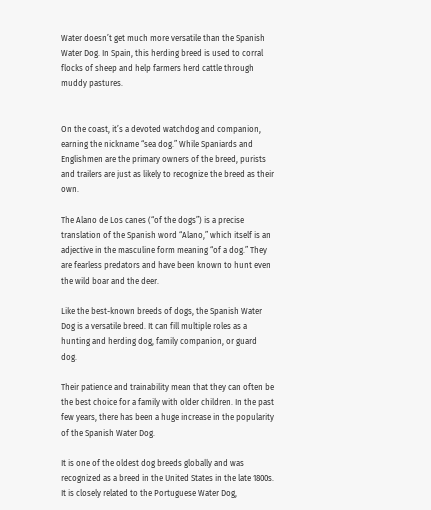Water doesn’t get much more versatile than the Spanish Water Dog. In Spain, this herding breed is used to corral flocks of sheep and help farmers herd cattle through muddy pastures.


On the coast, it’s a devoted watchdog and companion, earning the nickname “sea dog.” While Spaniards and Englishmen are the primary owners of the breed, purists and trailers are just as likely to recognize the breed as their own.

The Alano de Los canes (“of the dogs”) is a precise translation of the Spanish word “Alano,” which itself is an adjective in the masculine form meaning “of a dog.” They are fearless predators and have been known to hunt even the wild boar and the deer.

Like the best-known breeds of dogs, the Spanish Water Dog is a versatile breed. It can fill multiple roles as a hunting and herding dog, family companion, or guard dog.

Their patience and trainability mean that they can often be the best choice for a family with older children. In the past few years, there has been a huge increase in the popularity of the Spanish Water Dog.

It is one of the oldest dog breeds globally and was recognized as a breed in the United States in the late 1800s. It is closely related to the Portuguese Water Dog,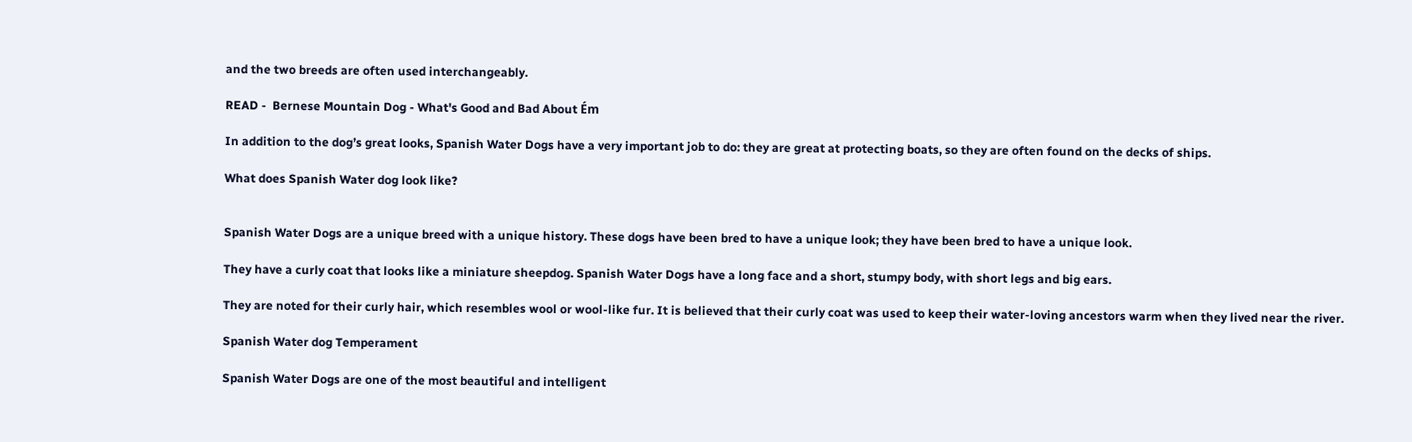and the two breeds are often used interchangeably.

READ -  Bernese Mountain Dog - What's Good and Bad About Ém

In addition to the dog’s great looks, Spanish Water Dogs have a very important job to do: they are great at protecting boats, so they are often found on the decks of ships.

What does Spanish Water dog look like?


Spanish Water Dogs are a unique breed with a unique history. These dogs have been bred to have a unique look; they have been bred to have a unique look.

They have a curly coat that looks like a miniature sheepdog. Spanish Water Dogs have a long face and a short, stumpy body, with short legs and big ears.

They are noted for their curly hair, which resembles wool or wool-like fur. It is believed that their curly coat was used to keep their water-loving ancestors warm when they lived near the river.

Spanish Water dog Temperament

Spanish Water Dogs are one of the most beautiful and intelligent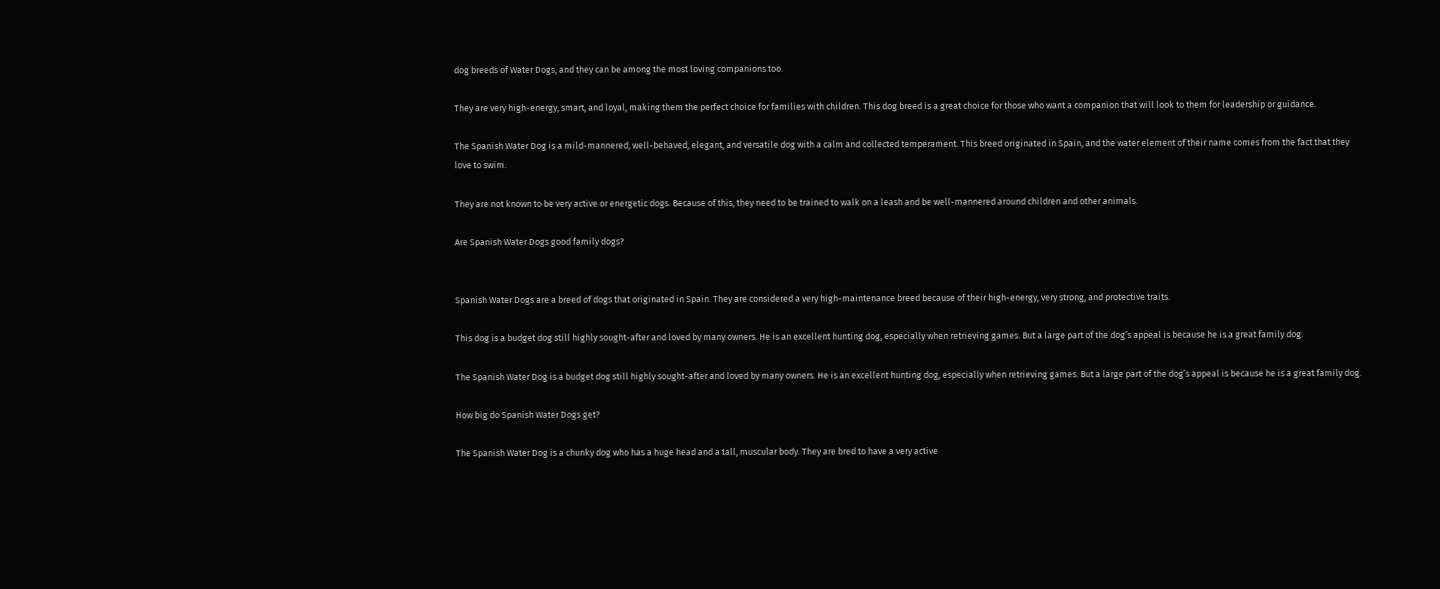dog breeds of Water Dogs, and they can be among the most loving companions too.

They are very high-energy, smart, and loyal, making them the perfect choice for families with children. This dog breed is a great choice for those who want a companion that will look to them for leadership or guidance.

The Spanish Water Dog is a mild-mannered, well-behaved, elegant, and versatile dog with a calm and collected temperament. This breed originated in Spain, and the water element of their name comes from the fact that they love to swim.

They are not known to be very active or energetic dogs. Because of this, they need to be trained to walk on a leash and be well-mannered around children and other animals.

Are Spanish Water Dogs good family dogs?


Spanish Water Dogs are a breed of dogs that originated in Spain. They are considered a very high-maintenance breed because of their high-energy, very strong, and protective traits.

This dog is a budget dog still highly sought-after and loved by many owners. He is an excellent hunting dog, especially when retrieving games. But a large part of the dog’s appeal is because he is a great family dog.

The Spanish Water Dog is a budget dog still highly sought-after and loved by many owners. He is an excellent hunting dog, especially when retrieving games. But a large part of the dog’s appeal is because he is a great family dog.

How big do Spanish Water Dogs get?

The Spanish Water Dog is a chunky dog who has a huge head and a tall, muscular body. They are bred to have a very active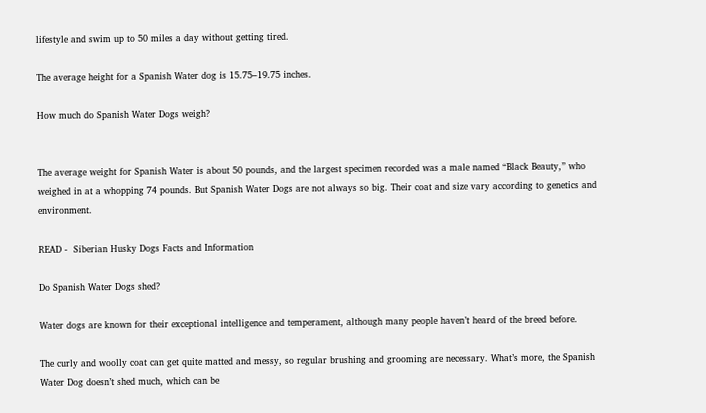lifestyle and swim up to 50 miles a day without getting tired.

The average height for a Spanish Water dog is 15.75–19.75 inches.

How much do Spanish Water Dogs weigh?


The average weight for Spanish Water is about 50 pounds, and the largest specimen recorded was a male named “Black Beauty,” who weighed in at a whopping 74 pounds. But Spanish Water Dogs are not always so big. Their coat and size vary according to genetics and environment.

READ -  Siberian Husky Dogs Facts and Information

Do Spanish Water Dogs shed?

Water dogs are known for their exceptional intelligence and temperament, although many people haven’t heard of the breed before.

The curly and woolly coat can get quite matted and messy, so regular brushing and grooming are necessary. What’s more, the Spanish Water Dog doesn’t shed much, which can be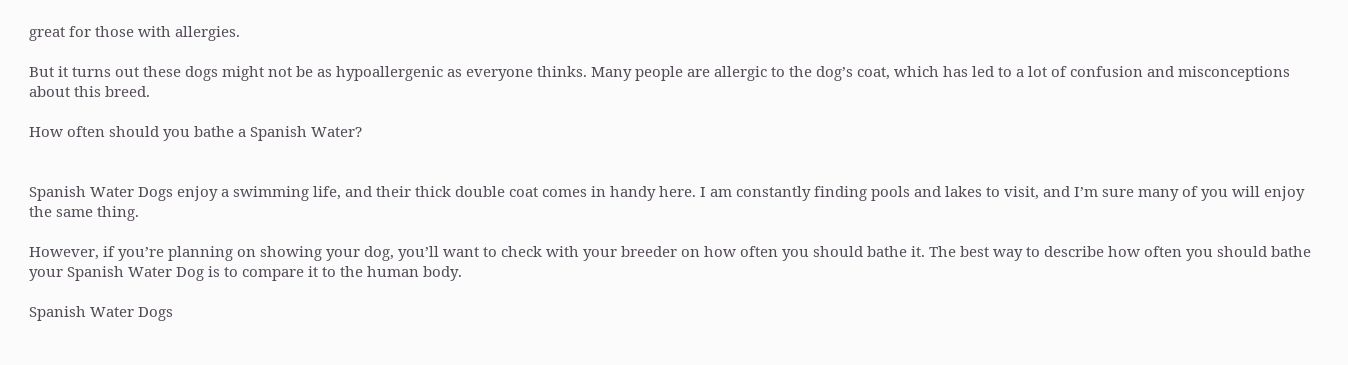great for those with allergies.

But it turns out these dogs might not be as hypoallergenic as everyone thinks. Many people are allergic to the dog’s coat, which has led to a lot of confusion and misconceptions about this breed.

How often should you bathe a Spanish Water?


Spanish Water Dogs enjoy a swimming life, and their thick double coat comes in handy here. I am constantly finding pools and lakes to visit, and I’m sure many of you will enjoy the same thing.

However, if you’re planning on showing your dog, you’ll want to check with your breeder on how often you should bathe it. The best way to describe how often you should bathe your Spanish Water Dog is to compare it to the human body.

Spanish Water Dogs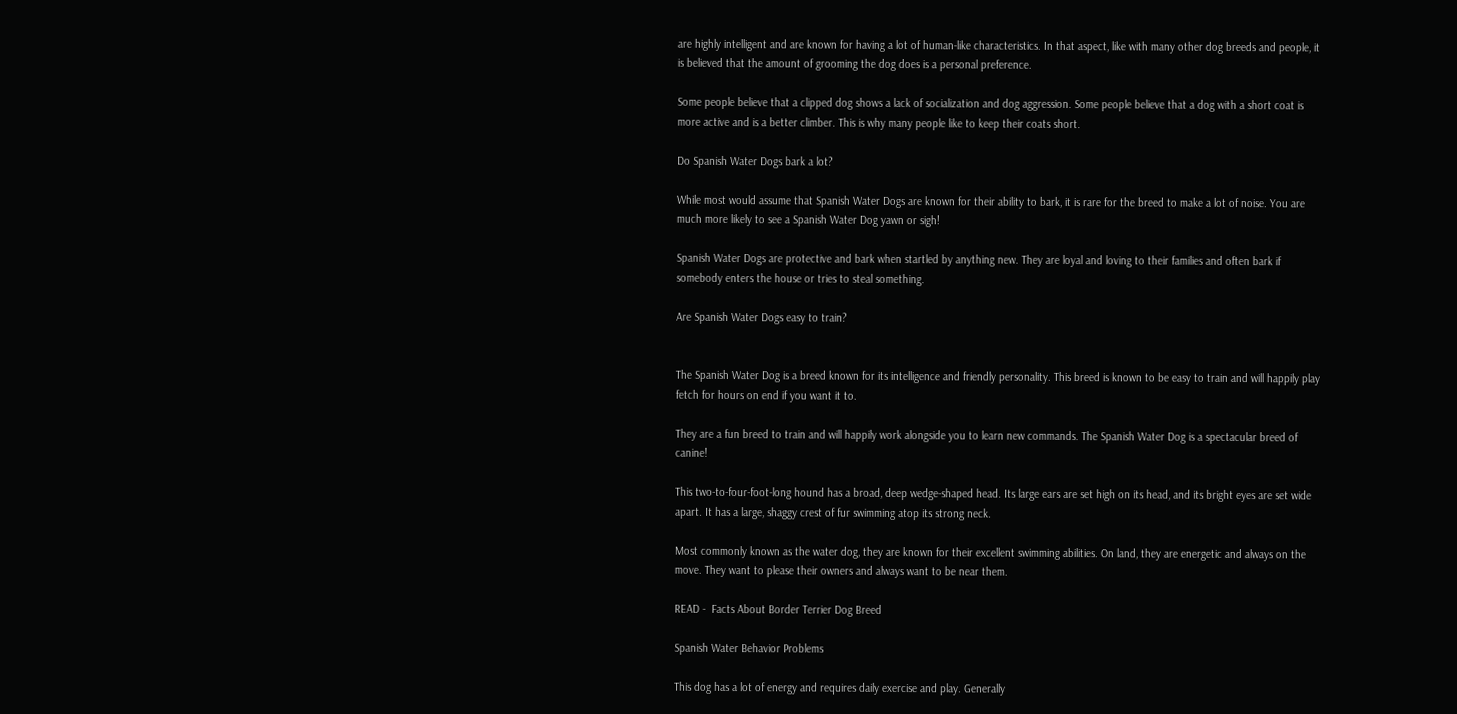are highly intelligent and are known for having a lot of human-like characteristics. In that aspect, like with many other dog breeds and people, it is believed that the amount of grooming the dog does is a personal preference.

Some people believe that a clipped dog shows a lack of socialization and dog aggression. Some people believe that a dog with a short coat is more active and is a better climber. This is why many people like to keep their coats short.

Do Spanish Water Dogs bark a lot?

While most would assume that Spanish Water Dogs are known for their ability to bark, it is rare for the breed to make a lot of noise. You are much more likely to see a Spanish Water Dog yawn or sigh!

Spanish Water Dogs are protective and bark when startled by anything new. They are loyal and loving to their families and often bark if somebody enters the house or tries to steal something.

Are Spanish Water Dogs easy to train?


The Spanish Water Dog is a breed known for its intelligence and friendly personality. This breed is known to be easy to train and will happily play fetch for hours on end if you want it to.

They are a fun breed to train and will happily work alongside you to learn new commands. The Spanish Water Dog is a spectacular breed of canine!

This two-to-four-foot-long hound has a broad, deep wedge-shaped head. Its large ears are set high on its head, and its bright eyes are set wide apart. It has a large, shaggy crest of fur swimming atop its strong neck.

Most commonly known as the water dog, they are known for their excellent swimming abilities. On land, they are energetic and always on the move. They want to please their owners and always want to be near them.

READ -  Facts About Border Terrier Dog Breed

Spanish Water Behavior Problems

This dog has a lot of energy and requires daily exercise and play. Generally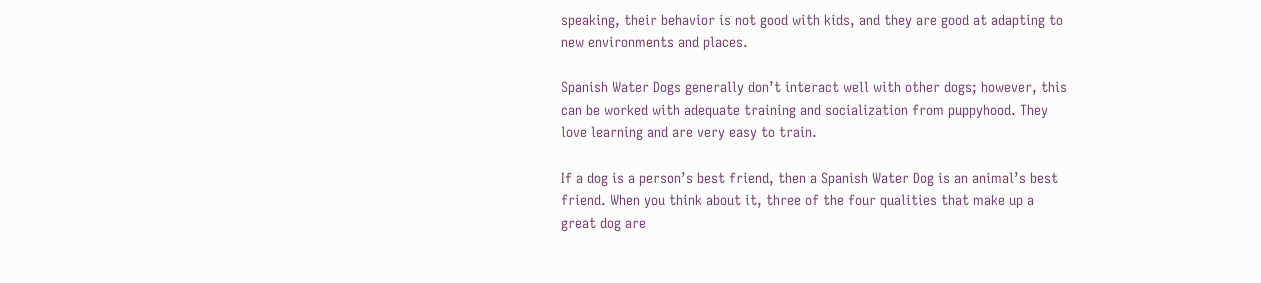speaking, their behavior is not good with kids, and they are good at adapting to new environments and places.

Spanish Water Dogs generally don’t interact well with other dogs; however, this can be worked with adequate training and socialization from puppyhood. They love learning and are very easy to train.

If a dog is a person’s best friend, then a Spanish Water Dog is an animal’s best friend. When you think about it, three of the four qualities that make up a great dog are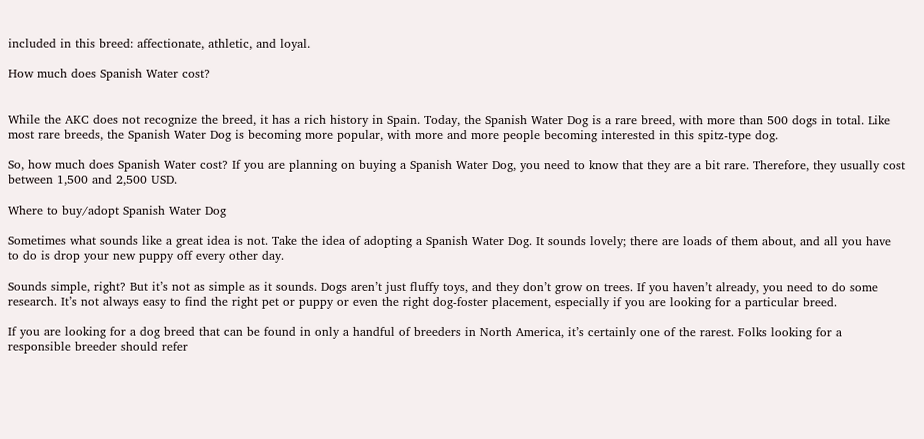included in this breed: affectionate, athletic, and loyal.

How much does Spanish Water cost?


While the AKC does not recognize the breed, it has a rich history in Spain. Today, the Spanish Water Dog is a rare breed, with more than 500 dogs in total. Like most rare breeds, the Spanish Water Dog is becoming more popular, with more and more people becoming interested in this spitz-type dog.

So, how much does Spanish Water cost? If you are planning on buying a Spanish Water Dog, you need to know that they are a bit rare. Therefore, they usually cost between 1,500 and 2,500 USD.

Where to buy/adopt Spanish Water Dog

Sometimes what sounds like a great idea is not. Take the idea of adopting a Spanish Water Dog. It sounds lovely; there are loads of them about, and all you have to do is drop your new puppy off every other day.

Sounds simple, right? But it’s not as simple as it sounds. Dogs aren’t just fluffy toys, and they don’t grow on trees. If you haven’t already, you need to do some research. It’s not always easy to find the right pet or puppy or even the right dog-foster placement, especially if you are looking for a particular breed.

If you are looking for a dog breed that can be found in only a handful of breeders in North America, it’s certainly one of the rarest. Folks looking for a responsible breeder should refer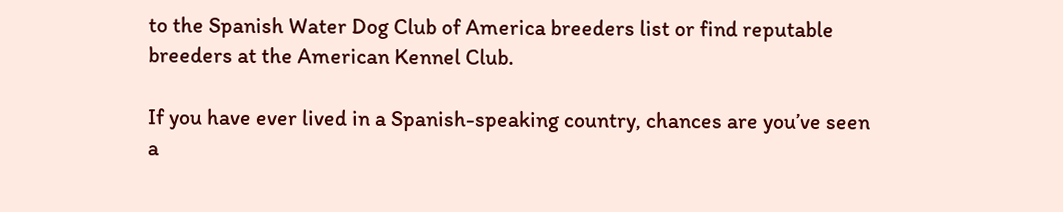to the Spanish Water Dog Club of America breeders list or find reputable breeders at the American Kennel Club.

If you have ever lived in a Spanish-speaking country, chances are you’ve seen a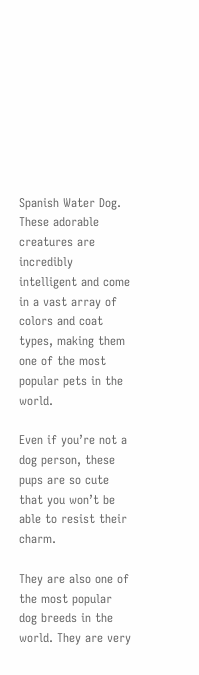Spanish Water Dog. These adorable creatures are incredibly intelligent and come in a vast array of colors and coat types, making them one of the most popular pets in the world.

Even if you’re not a dog person, these pups are so cute that you won’t be able to resist their charm.

They are also one of the most popular dog breeds in the world. They are very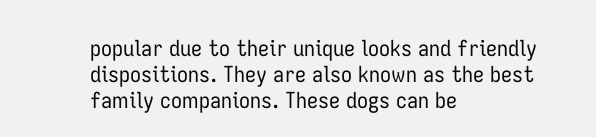popular due to their unique looks and friendly dispositions. They are also known as the best family companions. These dogs can be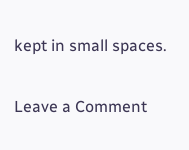kept in small spaces.

Leave a Comment